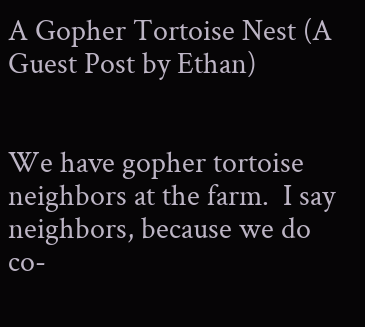A Gopher Tortoise Nest (A Guest Post by Ethan)


We have gopher tortoise neighbors at the farm.  I say neighbors, because we do co-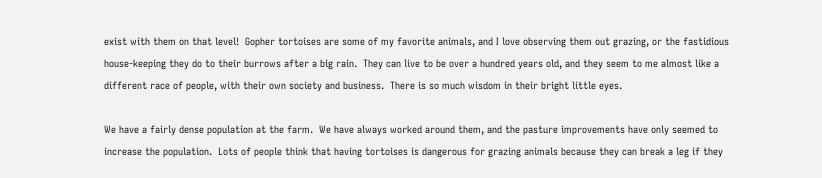exist with them on that level!  Gopher tortoises are some of my favorite animals, and I love observing them out grazing, or the fastidious house-keeping they do to their burrows after a big rain.  They can live to be over a hundred years old, and they seem to me almost like a different race of people, with their own society and business.  There is so much wisdom in their bright little eyes.

We have a fairly dense population at the farm.  We have always worked around them, and the pasture improvements have only seemed to increase the population.  Lots of people think that having tortoises is dangerous for grazing animals because they can break a leg if they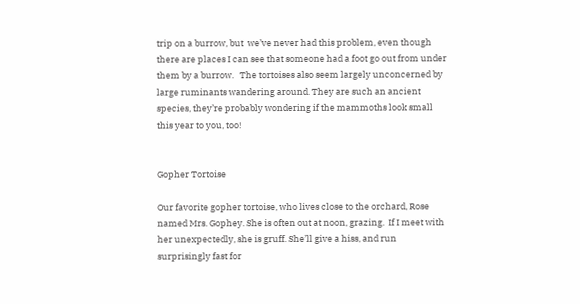trip on a burrow, but  we’ve never had this problem, even though there are places I can see that someone had a foot go out from under them by a burrow.   The tortoises also seem largely unconcerned by large ruminants wandering around. They are such an ancient species, they’re probably wondering if the mammoths look small this year to you, too!


Gopher Tortoise

Our favorite gopher tortoise, who lives close to the orchard, Rose named Mrs. Gophey. She is often out at noon, grazing.  If I meet with her unexpectedly, she is gruff. She’ll give a hiss, and run surprisingly fast for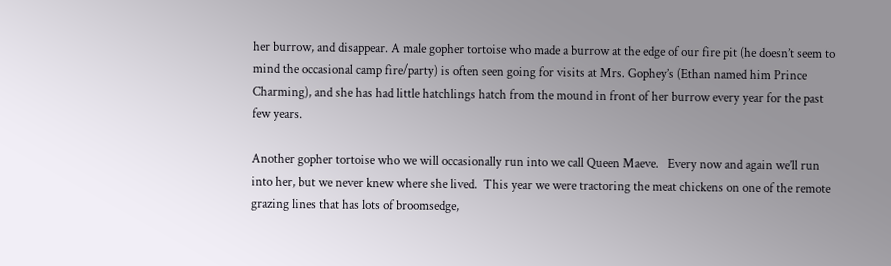her burrow, and disappear. A male gopher tortoise who made a burrow at the edge of our fire pit (he doesn’t seem to mind the occasional camp fire/party) is often seen going for visits at Mrs. Gophey’s (Ethan named him Prince Charming), and she has had little hatchlings hatch from the mound in front of her burrow every year for the past few years.

Another gopher tortoise who we will occasionally run into we call Queen Maeve.   Every now and again we’ll run into her, but we never knew where she lived.  This year we were tractoring the meat chickens on one of the remote grazing lines that has lots of broomsedge,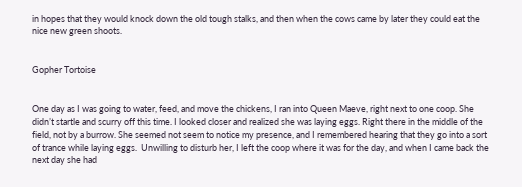in hopes that they would knock down the old tough stalks, and then when the cows came by later they could eat the nice new green shoots.


Gopher Tortoise


One day as I was going to water, feed, and move the chickens, I ran into Queen Maeve, right next to one coop. She didn’t startle and scurry off this time. I looked closer and realized she was laying eggs. Right there in the middle of the field, not by a burrow. She seemed not seem to notice my presence, and I remembered hearing that they go into a sort of trance while laying eggs.  Unwilling to disturb her, I left the coop where it was for the day, and when I came back the next day she had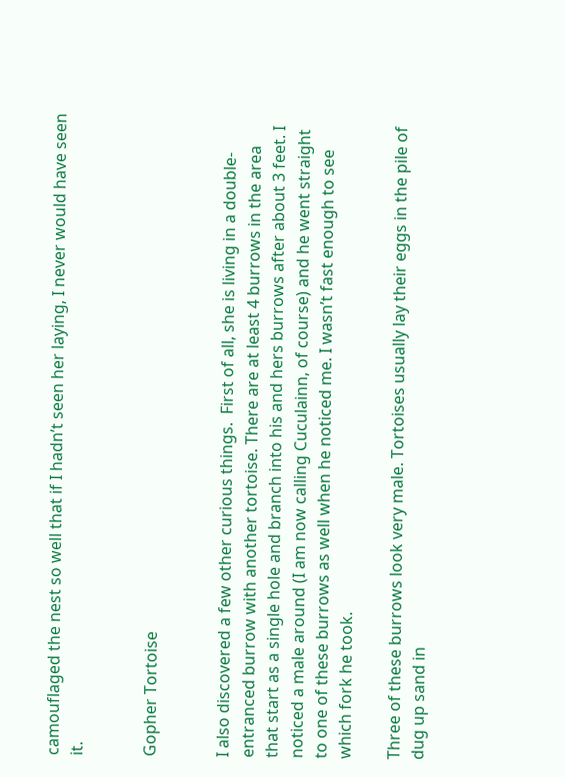camouflaged the nest so well that if I hadn’t seen her laying, I never would have seen it.


Gopher Tortoise


I also discovered a few other curious things.  First of all, she is living in a double-entranced burrow with another tortoise. There are at least 4 burrows in the area that start as a single hole and branch into his and hers burrows after about 3 feet. I noticed a male around (I am now calling Cuculainn, of course) and he went straight to one of these burrows as well when he noticed me. I wasn’t fast enough to see which fork he took.

Three of these burrows look very male. Tortoises usually lay their eggs in the pile of dug up sand in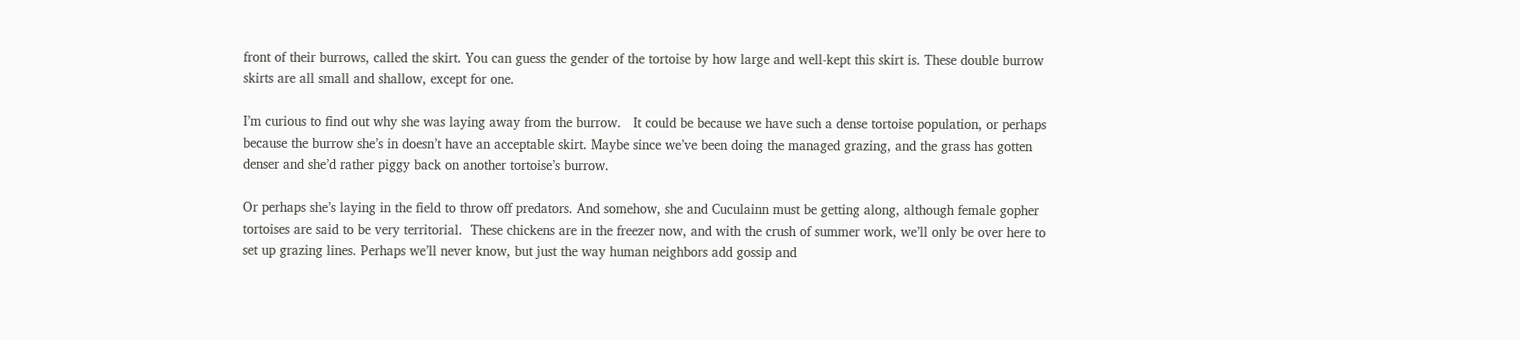front of their burrows, called the skirt. You can guess the gender of the tortoise by how large and well-kept this skirt is. These double burrow skirts are all small and shallow, except for one.

I’m curious to find out why she was laying away from the burrow.   It could be because we have such a dense tortoise population, or perhaps because the burrow she’s in doesn’t have an acceptable skirt. Maybe since we’ve been doing the managed grazing, and the grass has gotten denser and she’d rather piggy back on another tortoise’s burrow.

Or perhaps she’s laying in the field to throw off predators. And somehow, she and Cuculainn must be getting along, although female gopher tortoises are said to be very territorial.  These chickens are in the freezer now, and with the crush of summer work, we’ll only be over here to set up grazing lines. Perhaps we’ll never know, but just the way human neighbors add gossip and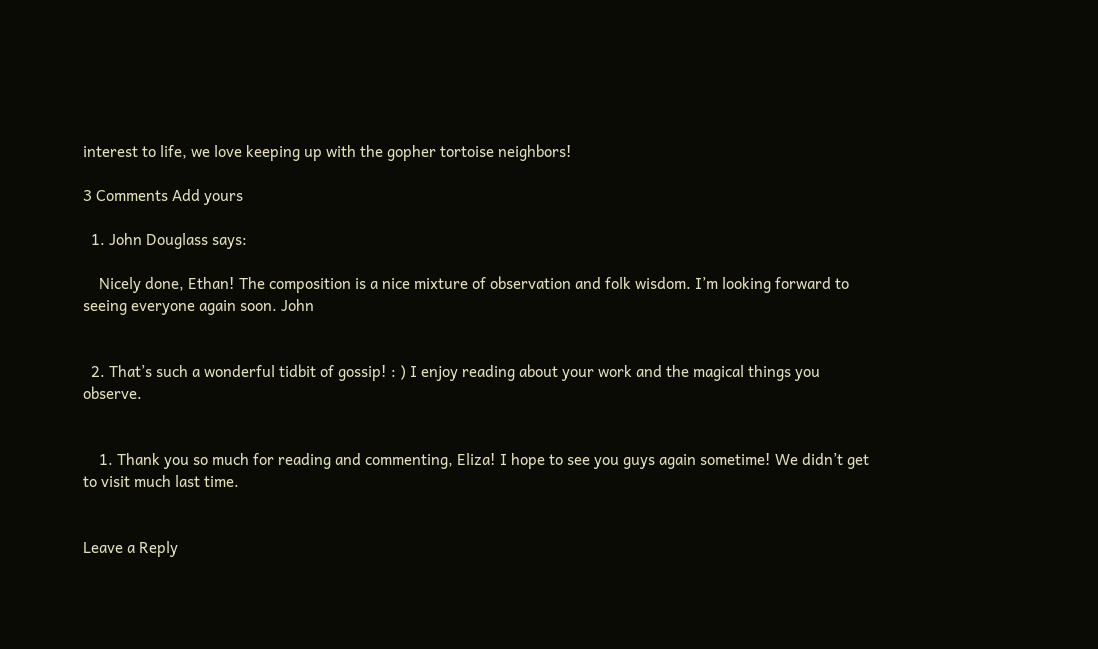interest to life, we love keeping up with the gopher tortoise neighbors!

3 Comments Add yours

  1. John Douglass says:

    Nicely done, Ethan! The composition is a nice mixture of observation and folk wisdom. I’m looking forward to seeing everyone again soon. John


  2. That’s such a wonderful tidbit of gossip! : ) I enjoy reading about your work and the magical things you observe.


    1. Thank you so much for reading and commenting, Eliza! I hope to see you guys again sometime! We didn’t get to visit much last time.


Leave a Reply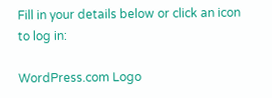Fill in your details below or click an icon to log in:

WordPress.com Logo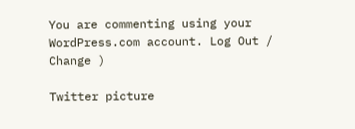You are commenting using your WordPress.com account. Log Out /  Change )

Twitter picture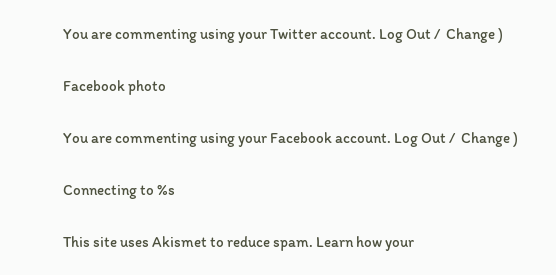You are commenting using your Twitter account. Log Out /  Change )

Facebook photo

You are commenting using your Facebook account. Log Out /  Change )

Connecting to %s

This site uses Akismet to reduce spam. Learn how your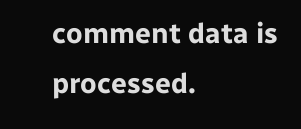comment data is processed.